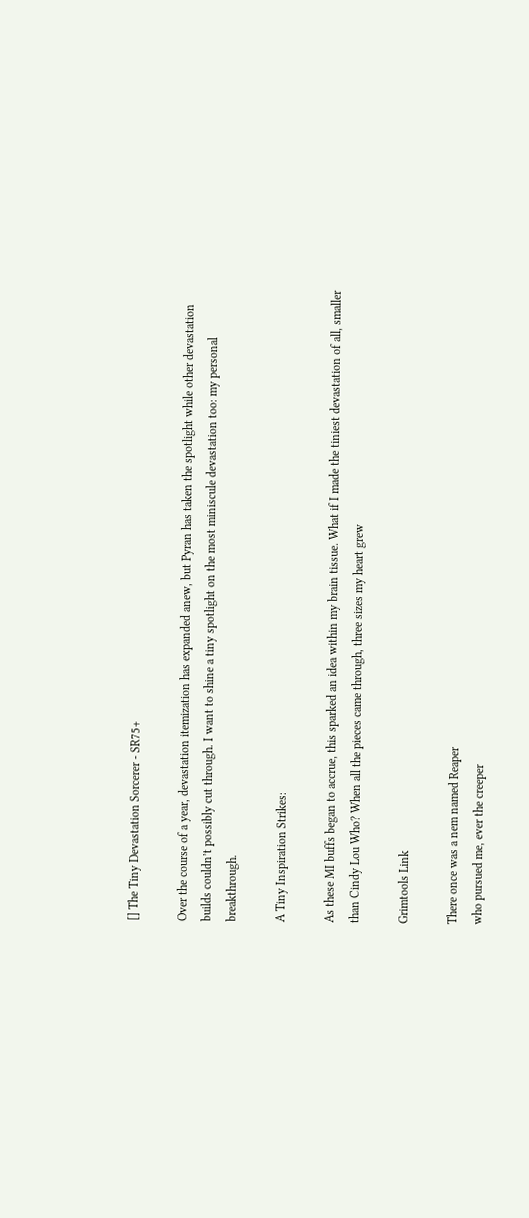[] The Tiny Devastation Sorcerer - SR75+

Over the course of a year, devastation itemization has expanded anew, but Pyran has taken the spotlight while other devastation builds couldn’t possibly cut through. I want to shine a tiny spotlight on the most miniscule devastation too: my personal breakthrough.

A Tiny Inspiration Strikes:

As these MI buffs began to accrue, this sparked an idea within my brain tissue. What if I made the tiniest devastation of all, smaller than Cindy Lou Who? When all the pieces came through, three sizes my heart grew

Grimtools Link

There once was a nem named Reaper
who pursued me, ever the creeper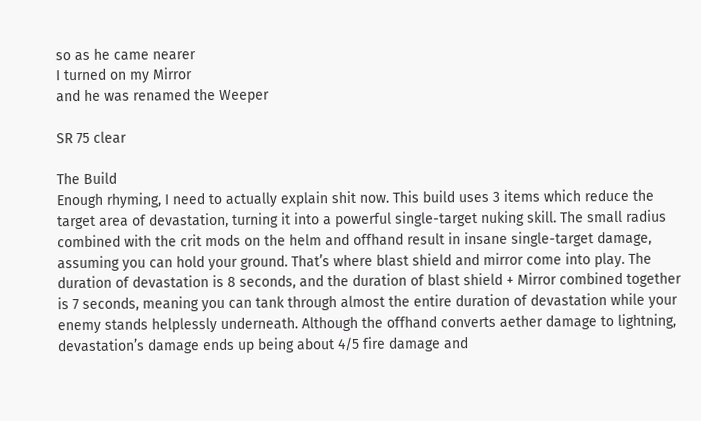so as he came nearer
I turned on my Mirror
and he was renamed the Weeper

SR 75 clear

The Build
Enough rhyming, I need to actually explain shit now. This build uses 3 items which reduce the target area of devastation, turning it into a powerful single-target nuking skill. The small radius combined with the crit mods on the helm and offhand result in insane single-target damage, assuming you can hold your ground. That’s where blast shield and mirror come into play. The duration of devastation is 8 seconds, and the duration of blast shield + Mirror combined together is 7 seconds, meaning you can tank through almost the entire duration of devastation while your enemy stands helplessly underneath. Although the offhand converts aether damage to lightning, devastation’s damage ends up being about 4/5 fire damage and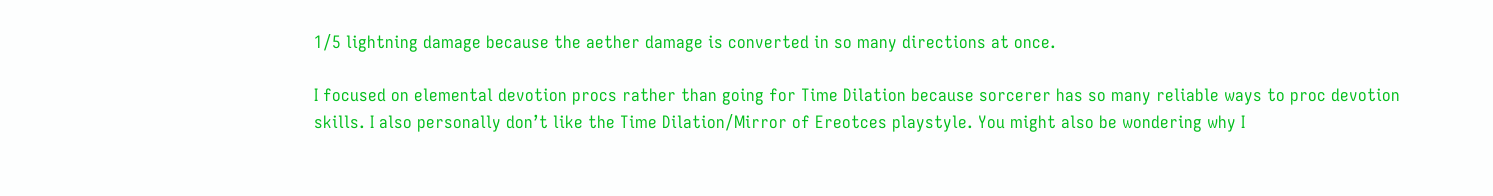1/5 lightning damage because the aether damage is converted in so many directions at once.

I focused on elemental devotion procs rather than going for Time Dilation because sorcerer has so many reliable ways to proc devotion skills. I also personally don’t like the Time Dilation/Mirror of Ereotces playstyle. You might also be wondering why I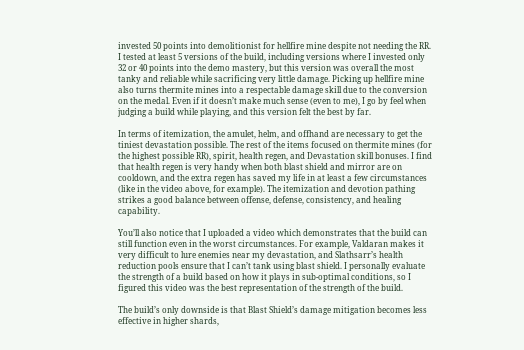invested 50 points into demolitionist for hellfire mine despite not needing the RR. I tested at least 5 versions of the build, including versions where I invested only 32 or 40 points into the demo mastery, but this version was overall the most tanky and reliable while sacrificing very little damage. Picking up hellfire mine also turns thermite mines into a respectable damage skill due to the conversion on the medal. Even if it doesn’t make much sense (even to me), I go by feel when judging a build while playing, and this version felt the best by far.

In terms of itemization, the amulet, helm, and offhand are necessary to get the tiniest devastation possible. The rest of the items focused on thermite mines (for the highest possible RR), spirit, health regen, and Devastation skill bonuses. I find that health regen is very handy when both blast shield and mirror are on cooldown, and the extra regen has saved my life in at least a few circumstances (like in the video above, for example). The itemization and devotion pathing strikes a good balance between offense, defense, consistency, and healing capability.

You’ll also notice that I uploaded a video which demonstrates that the build can still function even in the worst circumstances. For example, Valdaran makes it very difficult to lure enemies near my devastation, and Slathsarr’s health reduction pools ensure that I can’t tank using blast shield. I personally evaluate the strength of a build based on how it plays in sub-optimal conditions, so I figured this video was the best representation of the strength of the build.

The build’s only downside is that Blast Shield’s damage mitigation becomes less effective in higher shards,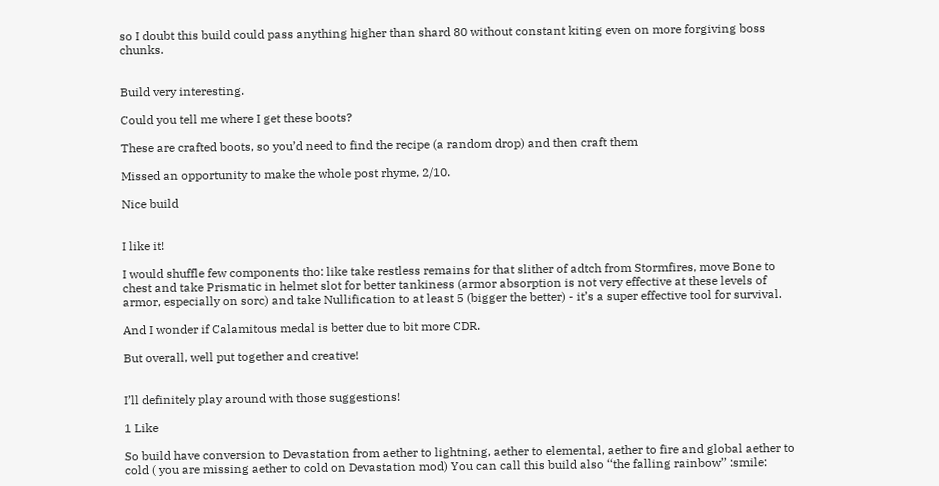so I doubt this build could pass anything higher than shard 80 without constant kiting even on more forgiving boss chunks.


Build very interesting.

Could you tell me where I get these boots?

These are crafted boots, so you’d need to find the recipe (a random drop) and then craft them

Missed an opportunity to make the whole post rhyme, 2/10.

Nice build


I like it!

I would shuffle few components tho: like take restless remains for that slither of adtch from Stormfires, move Bone to chest and take Prismatic in helmet slot for better tankiness (armor absorption is not very effective at these levels of armor, especially on sorc) and take Nullification to at least 5 (bigger the better) - it’s a super effective tool for survival.

And I wonder if Calamitous medal is better due to bit more CDR.

But overall, well put together and creative!


I’ll definitely play around with those suggestions!

1 Like

So build have conversion to Devastation from aether to lightning, aether to elemental, aether to fire and global aether to cold ( you are missing aether to cold on Devastation mod) You can call this build also ‘‘the falling rainbow’’ :smile: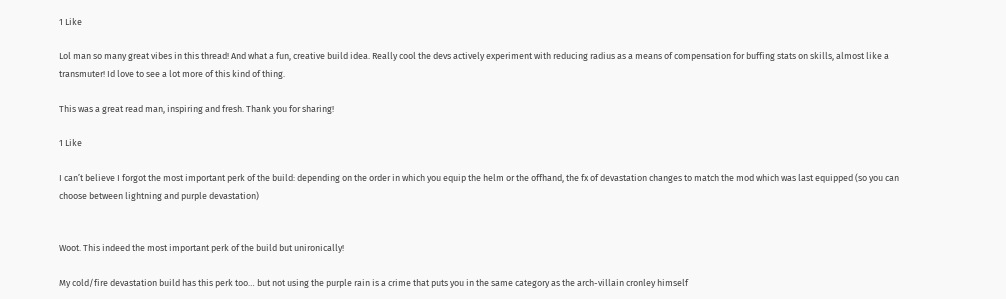1 Like

Lol man so many great vibes in this thread! And what a fun, creative build idea. Really cool the devs actively experiment with reducing radius as a means of compensation for buffing stats on skills, almost like a transmuter! Id love to see a lot more of this kind of thing.

This was a great read man, inspiring and fresh. Thank you for sharing!

1 Like

I can’t believe I forgot the most important perk of the build: depending on the order in which you equip the helm or the offhand, the fx of devastation changes to match the mod which was last equipped (so you can choose between lightning and purple devastation)


Woot. This indeed the most important perk of the build but unironically!

My cold/fire devastation build has this perk too… but not using the purple rain is a crime that puts you in the same category as the arch-villain cronley himself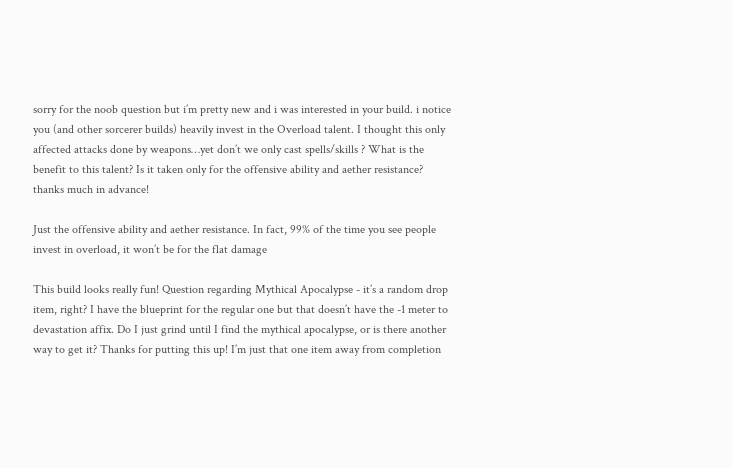sorry for the noob question but i’m pretty new and i was interested in your build. i notice you (and other sorcerer builds) heavily invest in the Overload talent. I thought this only affected attacks done by weapons…yet don’t we only cast spells/skills ? What is the benefit to this talent? Is it taken only for the offensive ability and aether resistance? thanks much in advance!

Just the offensive ability and aether resistance. In fact, 99% of the time you see people invest in overload, it won’t be for the flat damage

This build looks really fun! Question regarding Mythical Apocalypse - it’s a random drop item, right? I have the blueprint for the regular one but that doesn’t have the -1 meter to devastation affix. Do I just grind until I find the mythical apocalypse, or is there another way to get it? Thanks for putting this up! I’m just that one item away from completion